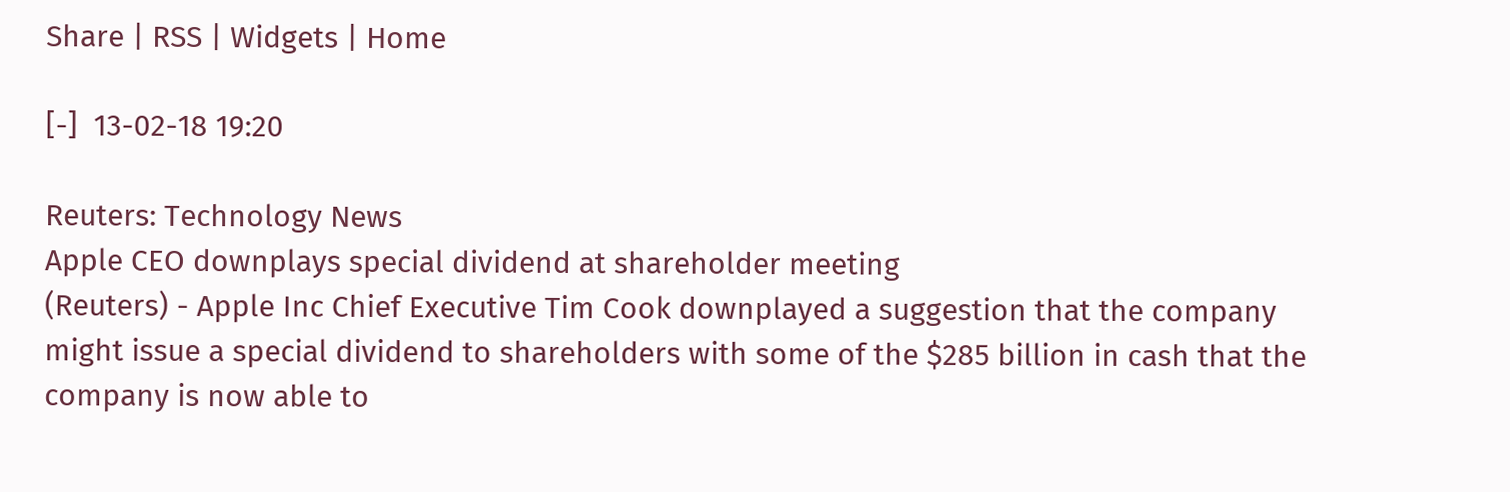Share | RSS | Widgets | Home

[-]  13-02-18 19:20

Reuters: Technology News
Apple CEO downplays special dividend at shareholder meeting
(Reuters) - Apple Inc Chief Executive Tim Cook downplayed a suggestion that the company might issue a special dividend to shareholders with some of the $285 billion in cash that the company is now able to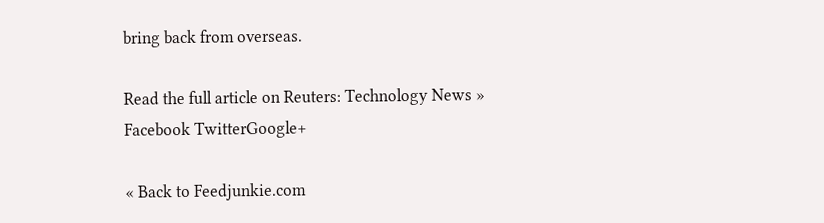bring back from overseas.

Read the full article on Reuters: Technology News »
Facebook TwitterGoogle+

« Back to Feedjunkie.com